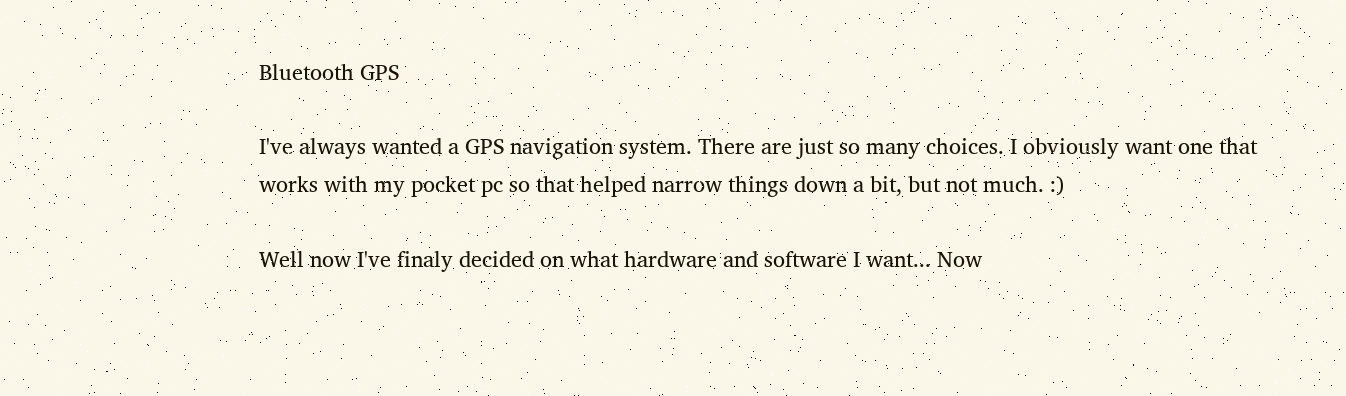Bluetooth GPS

I've always wanted a GPS navigation system. There are just so many choices. I obviously want one that works with my pocket pc so that helped narrow things down a bit, but not much. :)

Well now I've finaly decided on what hardware and software I want... Now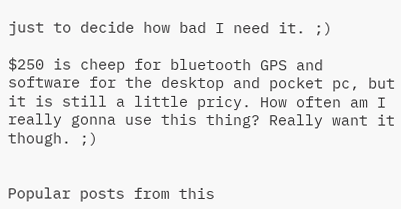just to decide how bad I need it. ;)

$250 is cheep for bluetooth GPS and software for the desktop and pocket pc, but it is still a little pricy. How often am I really gonna use this thing? Really want it though. ;)


Popular posts from this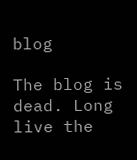blog

The blog is dead. Long live the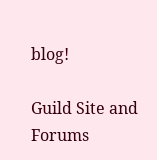blog!

Guild Site and Forums